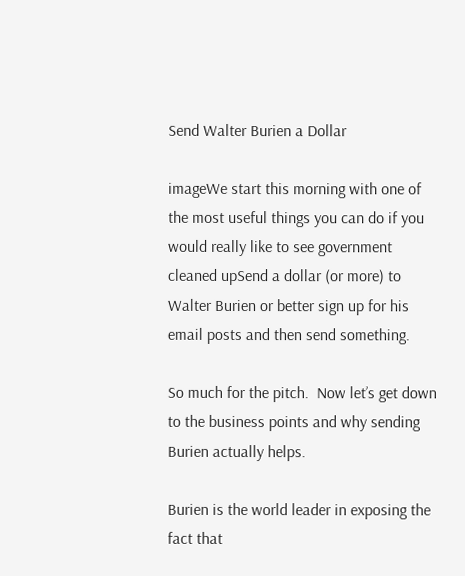Send Walter Burien a Dollar

imageWe start this morning with one of the most useful things you can do if you would really like to see government cleaned upSend a dollar (or more) to Walter Burien or better sign up for his email posts and then send something.

So much for the pitch.  Now let’s get down to the business points and why sending Burien actually helps.

Burien is the world leader in exposing the fact that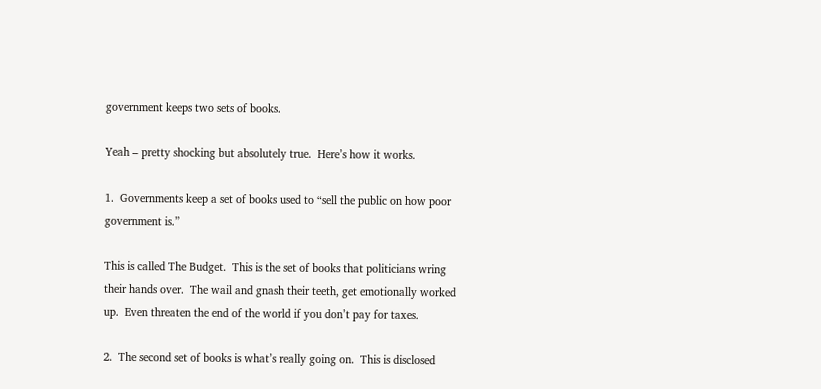government keeps two sets of books.

Yeah – pretty shocking but absolutely true.  Here’s how it works.

1.  Governments keep a set of books used to “sell the public on how poor government is.”

This is called The Budget.  This is the set of books that politicians wring their hands over.  The wail and gnash their teeth, get emotionally worked up.  Even threaten the end of the world if you don’t pay for taxes.

2.  The second set of books is what’s really going on.  This is disclosed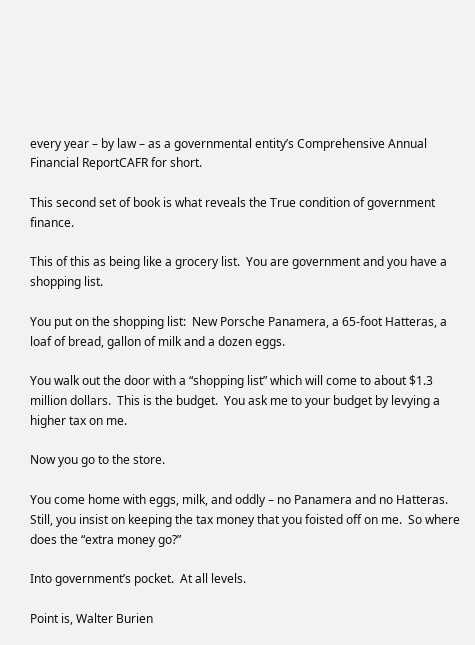every year – by law – as a governmental entity’s Comprehensive Annual Financial ReportCAFR for short.

This second set of book is what reveals the True condition of government finance.

This of this as being like a grocery list.  You are government and you have a shopping list.

You put on the shopping list:  New Porsche Panamera, a 65-foot Hatteras, a loaf of bread, gallon of milk and a dozen eggs.

You walk out the door with a “shopping list” which will come to about $1.3 million dollars.  This is the budget.  You ask me to your budget by levying a higher tax on me.

Now you go to the store.

You come home with eggs, milk, and oddly – no Panamera and no Hatteras.  Still, you insist on keeping the tax money that you foisted off on me.  So where does the “extra money go?”

Into government’s pocket.  At all levels.

Point is, Walter Burien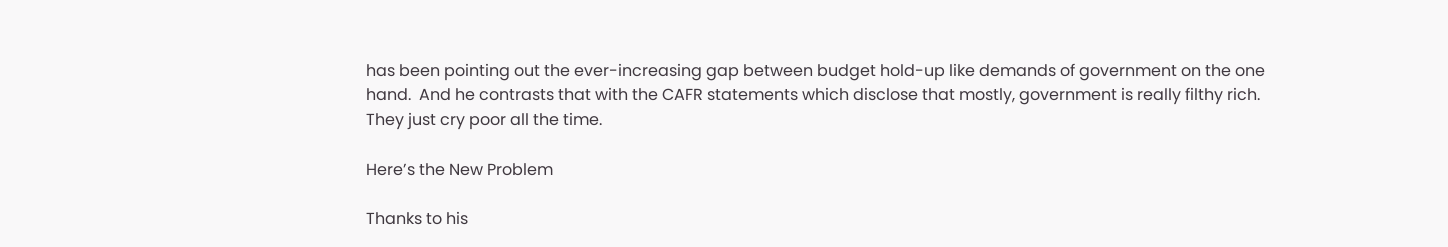has been pointing out the ever-increasing gap between budget hold-up like demands of government on the one hand.  And he contrasts that with the CAFR statements which disclose that mostly, government is really filthy rich.  They just cry poor all the time.

Here’s the New Problem

Thanks to his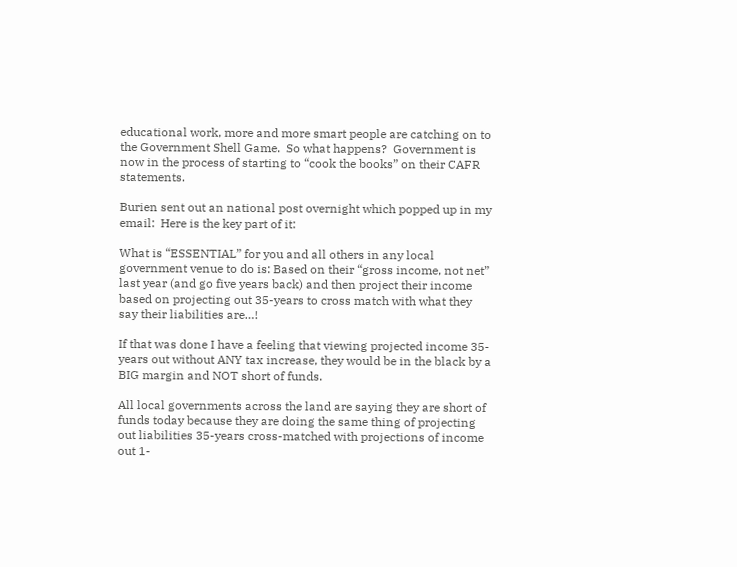educational work, more and more smart people are catching on to the Government Shell Game.  So what happens?  Government is now in the process of starting to “cook the books” on their CAFR statements.

Burien sent out an national post overnight which popped up in my email:  Here is the key part of it:

What is “ESSENTIAL” for you and all others in any local government venue to do is: Based on their “gross income, not net” last year (and go five years back) and then project their income based on projecting out 35-years to cross match with what they say their liabilities are…!

If that was done I have a feeling that viewing projected income 35-years out without ANY tax increase, they would be in the black by a BIG margin and NOT short of funds.

All local governments across the land are saying they are short of funds today because they are doing the same thing of projecting out liabilities 35-years cross-matched with projections of income out 1-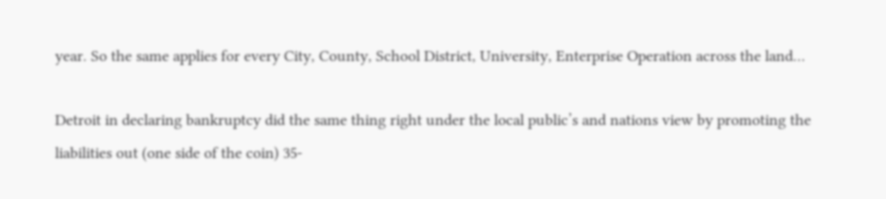year. So the same applies for every City, County, School District, University, Enterprise Operation across the land…

Detroit in declaring bankruptcy did the same thing right under the local public’s and nations view by promoting the liabilities out (one side of the coin) 35-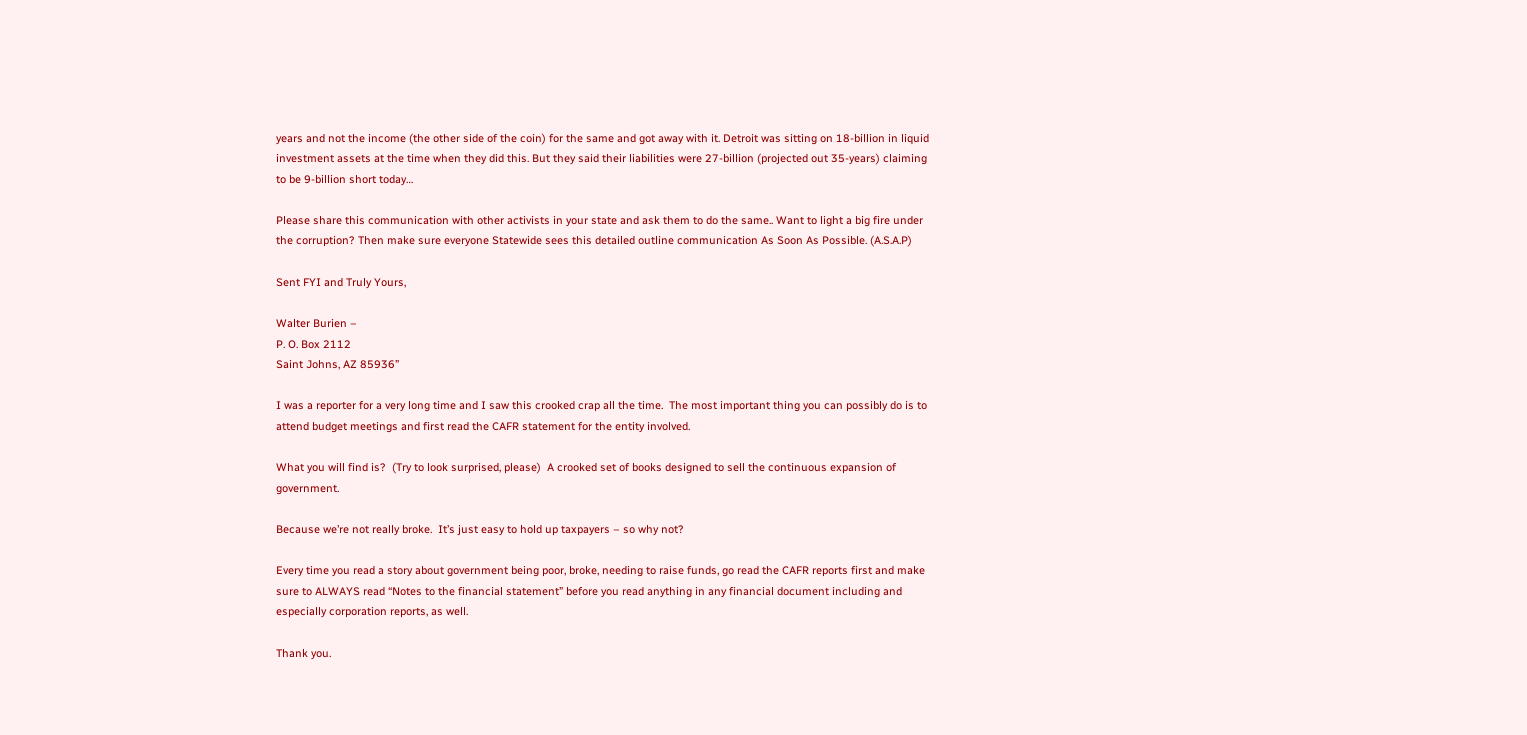years and not the income (the other side of the coin) for the same and got away with it. Detroit was sitting on 18-billion in liquid investment assets at the time when they did this. But they said their liabilities were 27-billion (projected out 35-years) claiming to be 9-billion short today…

Please share this communication with other activists in your state and ask them to do the same.. Want to light a big fire under the corruption? Then make sure everyone Statewide sees this detailed outline communication As Soon As Possible. (A.S.A.P)

Sent FYI and Truly Yours,

Walter Burien –
P. O. Box 2112
Saint Johns, AZ 85936”

I was a reporter for a very long time and I saw this crooked crap all the time.  The most important thing you can possibly do is to attend budget meetings and first read the CAFR statement for the entity involved.

What you will find is?  (Try to look surprised, please)  A crooked set of books designed to sell the continuous expansion of government.

Because we’re not really broke.  It’s just easy to hold up taxpayers – so why not?

Every time you read a story about government being poor, broke, needing to raise funds, go read the CAFR reports first and make sure to ALWAYS read “Notes to the financial statement” before you read anything in any financial document including and especially corporation reports, as well.

Thank you.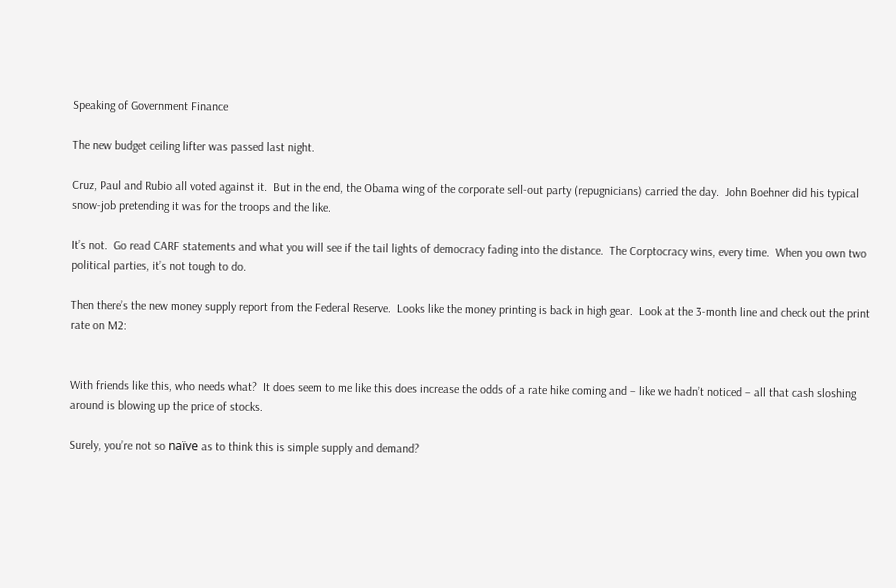Speaking of Government Finance

The new budget ceiling lifter was passed last night.

Cruz, Paul and Rubio all voted against it.  But in the end, the Obama wing of the corporate sell-out party (repugnicians) carried the day.  John Boehner did his typical snow-job pretending it was for the troops and the like.

It’s not.  Go read CARF statements and what you will see if the tail lights of democracy fading into the distance.  The Corptocracy wins, every time.  When you own two political parties, it’s not tough to do.

Then there’s the new money supply report from the Federal Reserve.  Looks like the money printing is back in high gear.  Look at the 3-month line and check out the print rate on M2:


With friends like this, who needs what?  It does seem to me like this does increase the odds of a rate hike coming and – like we hadn’t noticed – all that cash sloshing around is blowing up the price of stocks.

Surely, you’re not so naïve as to think this is simple supply and demand?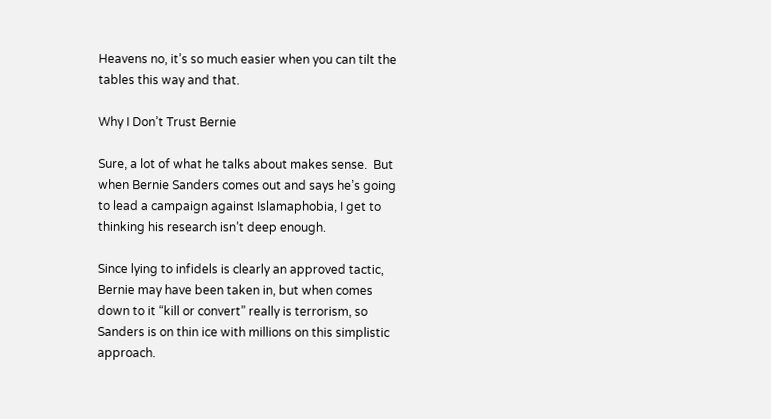Heavens no, it’s so much easier when you can tilt the tables this way and that.

Why I Don’t Trust Bernie

Sure, a lot of what he talks about makes sense.  But when Bernie Sanders comes out and says he’s going to lead a campaign against Islamaphobia, I get to thinking his research isn’t deep enough.

Since lying to infidels is clearly an approved tactic, Bernie may have been taken in, but when comes down to it “kill or convert” really is terrorism, so Sanders is on thin ice with millions on this simplistic approach.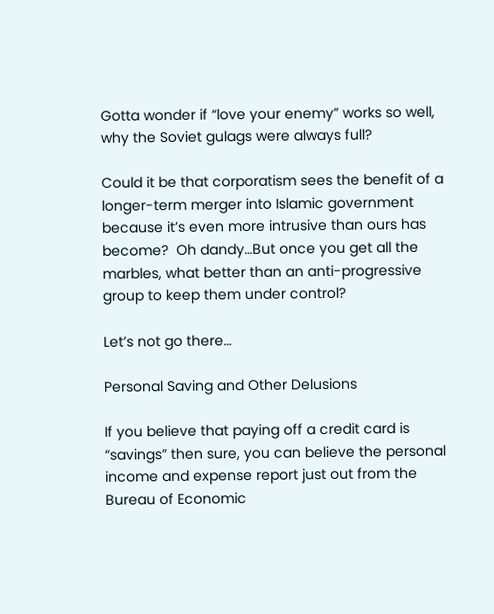Gotta wonder if “love your enemy” works so well, why the Soviet gulags were always full?

Could it be that corporatism sees the benefit of a longer-term merger into Islamic government because it’s even more intrusive than ours has become?  Oh dandy…But once you get all the marbles, what better than an anti-progressive group to keep them under control?

Let’s not go there…

Personal Saving and Other Delusions

If you believe that paying off a credit card is “savings” then sure, you can believe the personal income and expense report just out from the Bureau of Economic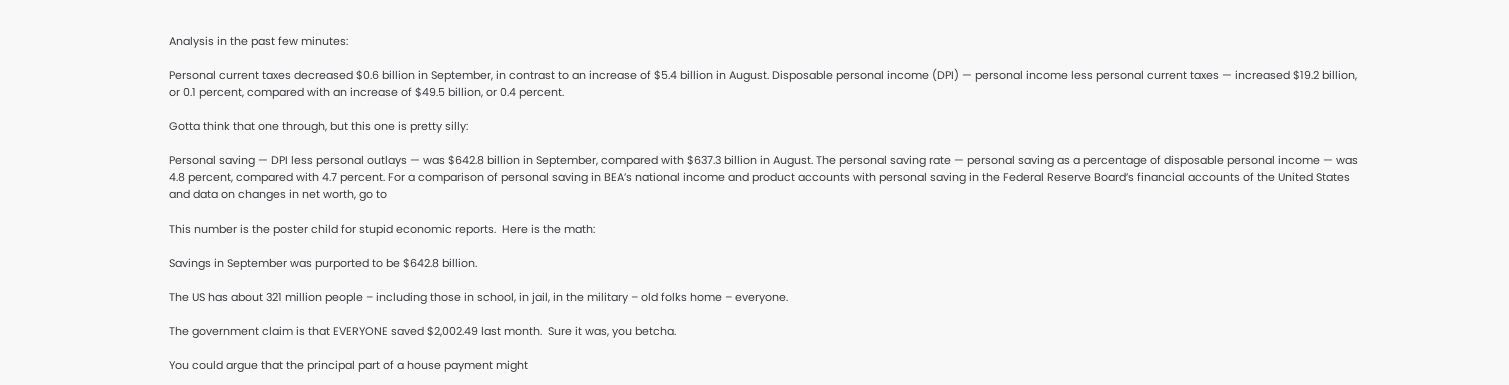Analysis in the past few minutes:

Personal current taxes decreased $0.6 billion in September, in contrast to an increase of $5.4 billion in August. Disposable personal income (DPI) — personal income less personal current taxes — increased $19.2 billion, or 0.1 percent, compared with an increase of $49.5 billion, or 0.4 percent.

Gotta think that one through, but this one is pretty silly:

Personal saving — DPI less personal outlays — was $642.8 billion in September, compared with $637.3 billion in August. The personal saving rate — personal saving as a percentage of disposable personal income — was 4.8 percent, compared with 4.7 percent. For a comparison of personal saving in BEA’s national income and product accounts with personal saving in the Federal Reserve Board’s financial accounts of the United States and data on changes in net worth, go to

This number is the poster child for stupid economic reports.  Here is the math:

Savings in September was purported to be $642.8 billion.

The US has about 321 million people – including those in school, in jail, in the military – old folks home – everyone.

The government claim is that EVERYONE saved $2,002.49 last month.  Sure it was, you betcha.

You could argue that the principal part of a house payment might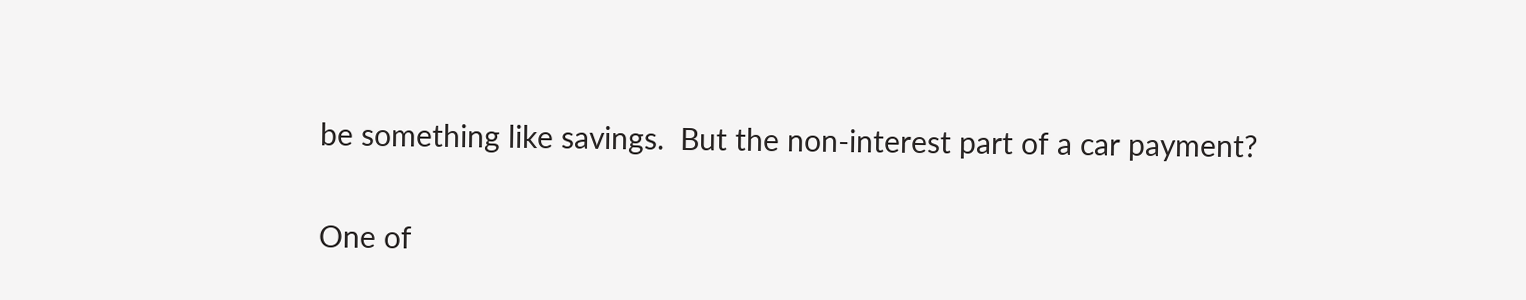be something like savings.  But the non-interest part of a car payment?

One of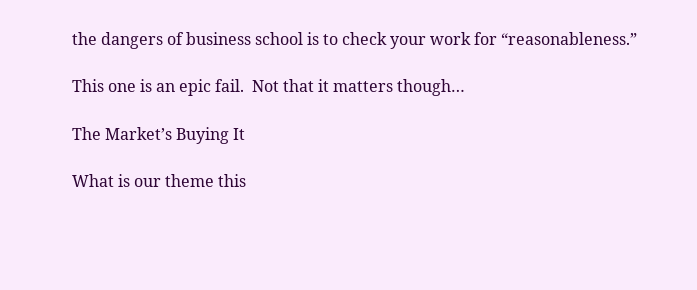the dangers of business school is to check your work for “reasonableness.”

This one is an epic fail.  Not that it matters though…

The Market’s Buying It

What is our theme this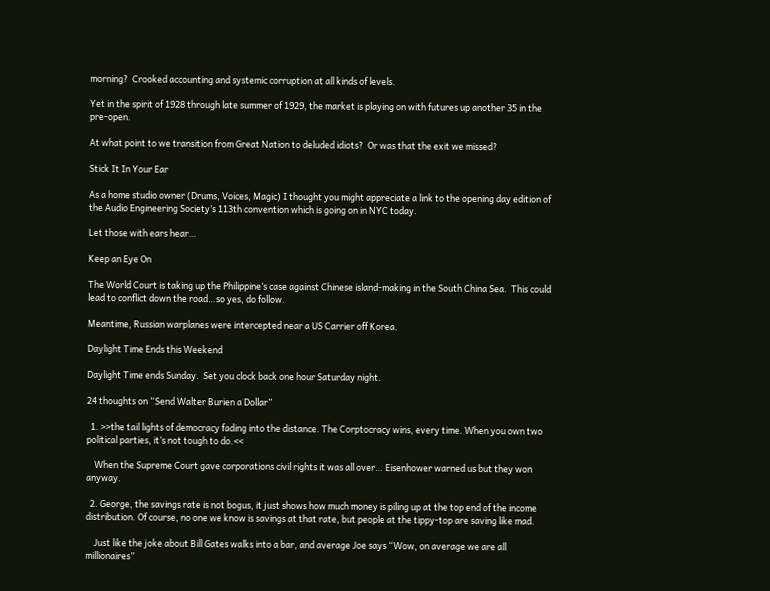morning?  Crooked accounting and systemic corruption at all kinds of levels.

Yet in the spirit of 1928 through late summer of 1929, the market is playing on with futures up another 35 in the pre-open.

At what point to we transition from Great Nation to deluded idiots?  Or was that the exit we missed?

Stick It In Your Ear

As a home studio owner (Drums, Voices, Magic) I thought you might appreciate a link to the opening day edition of the Audio Engineering Society’s 113th convention which is going on in NYC today.

Let those with ears hear…

Keep an Eye On

The World Court is taking up the Philippine’s case against Chinese island-making in the South China Sea.  This could lead to conflict down the road…so yes, do follow.

Meantime, Russian warplanes were intercepted near a US Carrier off Korea.

Daylight Time Ends this Weekend

Daylight Time ends Sunday.  Set you clock back one hour Saturday night.

24 thoughts on “Send Walter Burien a Dollar”

  1. >>the tail lights of democracy fading into the distance. The Corptocracy wins, every time. When you own two political parties, it’s not tough to do.<<

    When the Supreme Court gave corporations civil rights it was all over… Eisenhower warned us but they won anyway.

  2. George, the savings rate is not bogus, it just shows how much money is piling up at the top end of the income distribution. Of course, no one we know is savings at that rate, but people at the tippy-top are saving like mad.

    Just like the joke about Bill Gates walks into a bar, and average Joe says “Wow, on average we are all millionaires”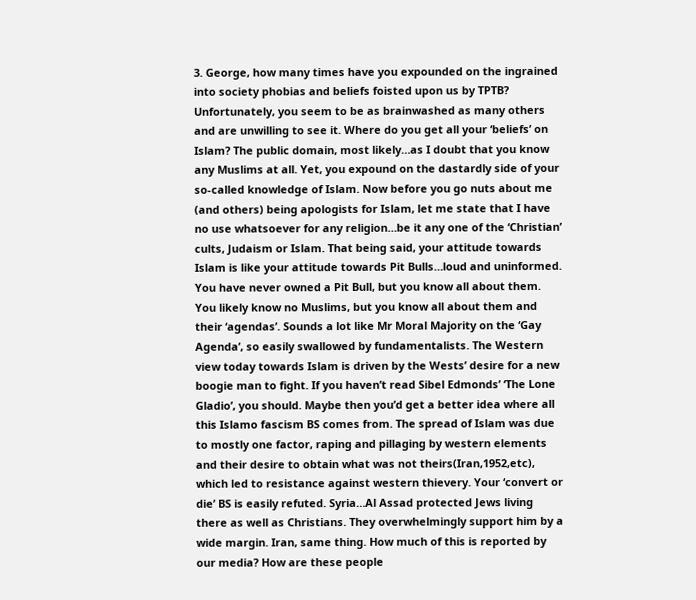3. George, how many times have you expounded on the ingrained into society phobias and beliefs foisted upon us by TPTB? Unfortunately, you seem to be as brainwashed as many others and are unwilling to see it. Where do you get all your ‘beliefs’ on Islam? The public domain, most likely…as I doubt that you know any Muslims at all. Yet, you expound on the dastardly side of your so-called knowledge of Islam. Now before you go nuts about me (and others) being apologists for Islam, let me state that I have no use whatsoever for any religion…be it any one of the ‘Christian’ cults, Judaism or Islam. That being said, your attitude towards Islam is like your attitude towards Pit Bulls…loud and uninformed. You have never owned a Pit Bull, but you know all about them. You likely know no Muslims, but you know all about them and their ‘agendas’. Sounds a lot like Mr Moral Majority on the ‘Gay Agenda’, so easily swallowed by fundamentalists. The Western view today towards Islam is driven by the Wests’ desire for a new boogie man to fight. If you haven’t read Sibel Edmonds’ ‘The Lone Gladio’, you should. Maybe then you’d get a better idea where all this Islamo fascism BS comes from. The spread of Islam was due to mostly one factor, raping and pillaging by western elements and their desire to obtain what was not theirs(Iran,1952,etc), which led to resistance against western thievery. Your ‘convert or die’ BS is easily refuted. Syria…Al Assad protected Jews living there as well as Christians. They overwhelmingly support him by a wide margin. Iran, same thing. How much of this is reported by our media? How are these people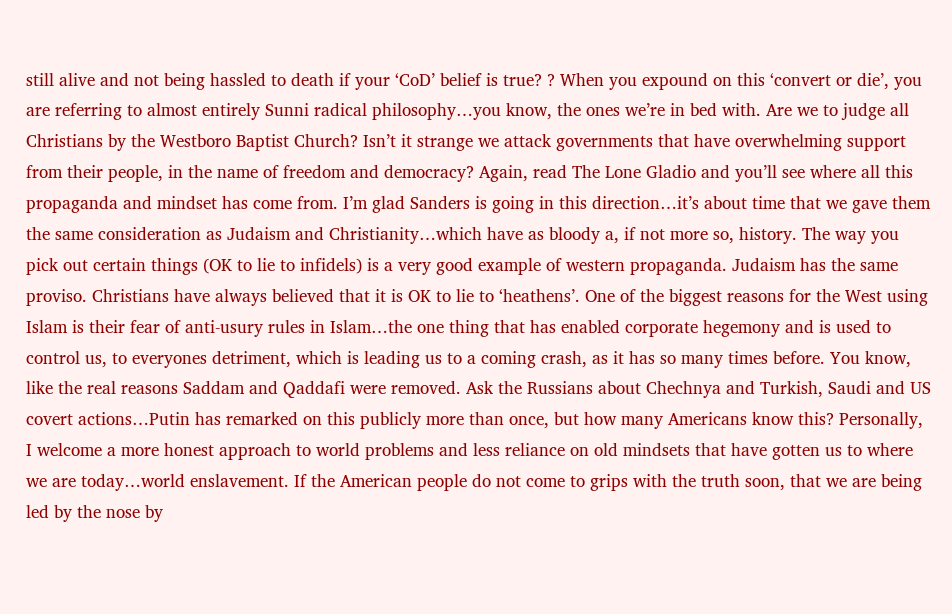still alive and not being hassled to death if your ‘CoD’ belief is true? ? When you expound on this ‘convert or die’, you are referring to almost entirely Sunni radical philosophy…you know, the ones we’re in bed with. Are we to judge all Christians by the Westboro Baptist Church? Isn’t it strange we attack governments that have overwhelming support from their people, in the name of freedom and democracy? Again, read The Lone Gladio and you’ll see where all this propaganda and mindset has come from. I’m glad Sanders is going in this direction…it’s about time that we gave them the same consideration as Judaism and Christianity…which have as bloody a, if not more so, history. The way you pick out certain things (OK to lie to infidels) is a very good example of western propaganda. Judaism has the same proviso. Christians have always believed that it is OK to lie to ‘heathens’. One of the biggest reasons for the West using Islam is their fear of anti-usury rules in Islam…the one thing that has enabled corporate hegemony and is used to control us, to everyones detriment, which is leading us to a coming crash, as it has so many times before. You know, like the real reasons Saddam and Qaddafi were removed. Ask the Russians about Chechnya and Turkish, Saudi and US covert actions…Putin has remarked on this publicly more than once, but how many Americans know this? Personally, I welcome a more honest approach to world problems and less reliance on old mindsets that have gotten us to where we are today…world enslavement. If the American people do not come to grips with the truth soon, that we are being led by the nose by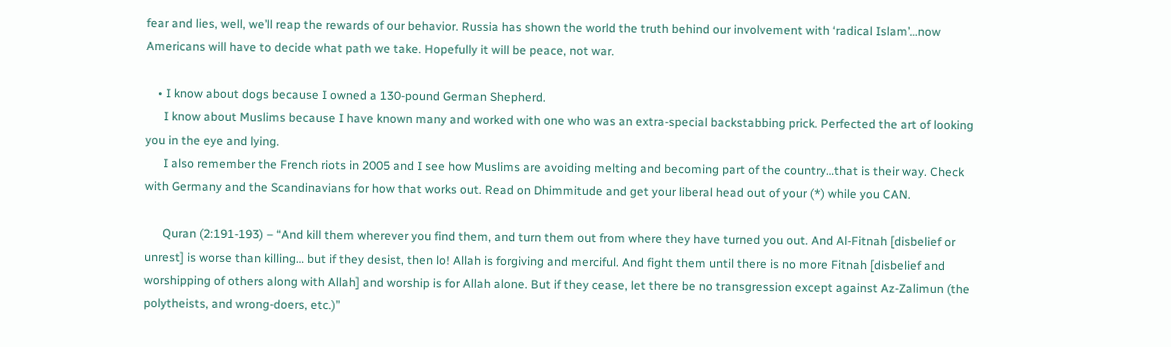fear and lies, well, we’ll reap the rewards of our behavior. Russia has shown the world the truth behind our involvement with ‘radical Islam’…now Americans will have to decide what path we take. Hopefully it will be peace, not war.

    • I know about dogs because I owned a 130-pound German Shepherd.
      I know about Muslims because I have known many and worked with one who was an extra-special backstabbing prick. Perfected the art of looking you in the eye and lying.
      I also remember the French riots in 2005 and I see how Muslims are avoiding melting and becoming part of the country…that is their way. Check with Germany and the Scandinavians for how that works out. Read on Dhimmitude and get your liberal head out of your (*) while you CAN.

      Quran (2:191-193) – “And kill them wherever you find them, and turn them out from where they have turned you out. And Al-Fitnah [disbelief or unrest] is worse than killing… but if they desist, then lo! Allah is forgiving and merciful. And fight them until there is no more Fitnah [disbelief and worshipping of others along with Allah] and worship is for Allah alone. But if they cease, let there be no transgression except against Az-Zalimun (the polytheists, and wrong-doers, etc.)”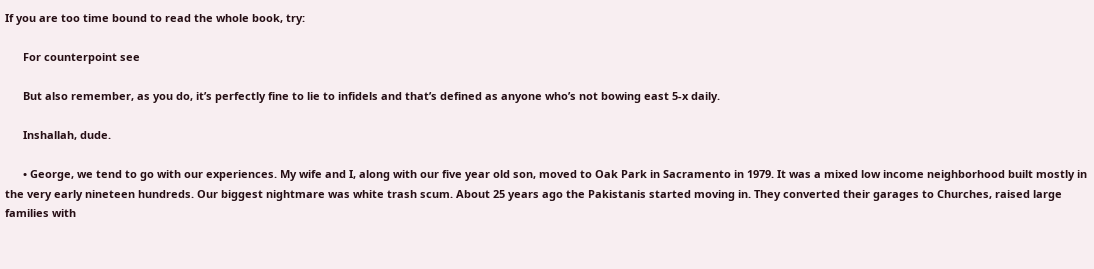If you are too time bound to read the whole book, try:

      For counterpoint see

      But also remember, as you do, it’s perfectly fine to lie to infidels and that’s defined as anyone who’s not bowing east 5-x daily.

      Inshallah, dude.

      • George, we tend to go with our experiences. My wife and I, along with our five year old son, moved to Oak Park in Sacramento in 1979. It was a mixed low income neighborhood built mostly in the very early nineteen hundreds. Our biggest nightmare was white trash scum. About 25 years ago the Pakistanis started moving in. They converted their garages to Churches, raised large families with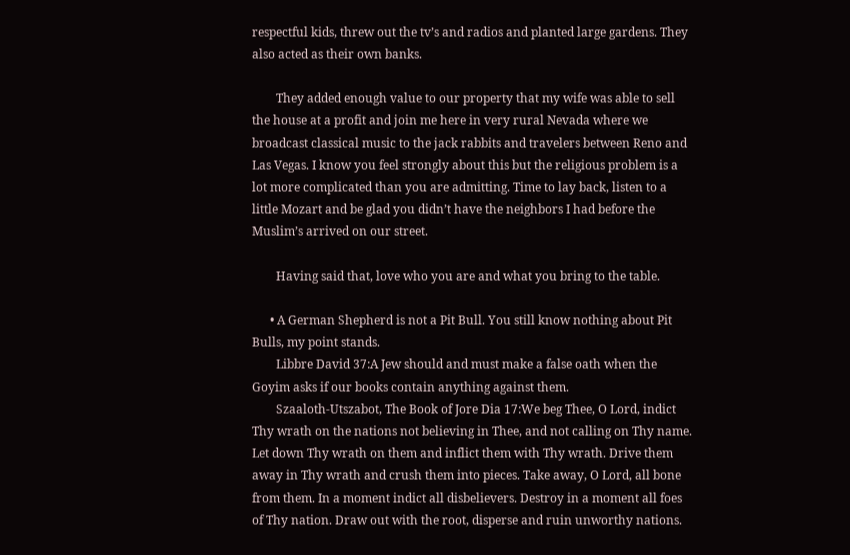respectful kids, threw out the tv’s and radios and planted large gardens. They also acted as their own banks.

        They added enough value to our property that my wife was able to sell the house at a profit and join me here in very rural Nevada where we broadcast classical music to the jack rabbits and travelers between Reno and Las Vegas. I know you feel strongly about this but the religious problem is a lot more complicated than you are admitting. Time to lay back, listen to a little Mozart and be glad you didn’t have the neighbors I had before the Muslim’s arrived on our street.

        Having said that, love who you are and what you bring to the table.

      • A German Shepherd is not a Pit Bull. You still know nothing about Pit Bulls, my point stands.
        Libbre David 37:A Jew should and must make a false oath when the Goyim asks if our books contain anything against them.
        Szaaloth-Utszabot, The Book of Jore Dia 17:We beg Thee, O Lord, indict Thy wrath on the nations not believing in Thee, and not calling on Thy name. Let down Thy wrath on them and inflict them with Thy wrath. Drive them away in Thy wrath and crush them into pieces. Take away, O Lord, all bone from them. In a moment indict all disbelievers. Destroy in a moment all foes of Thy nation. Draw out with the root, disperse and ruin unworthy nations.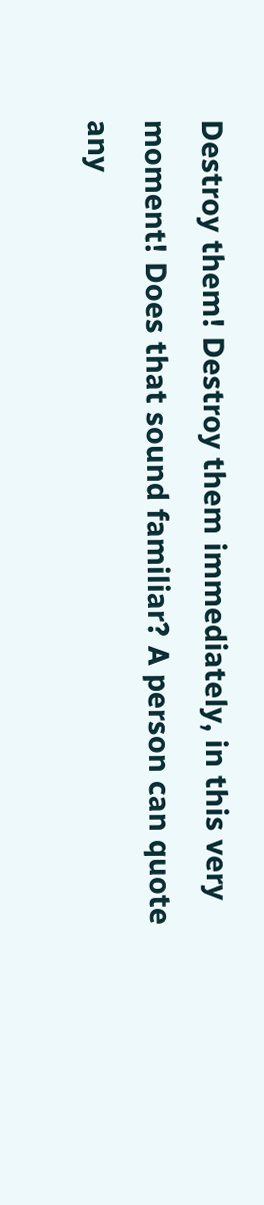Destroy them! Destroy them immediately, in this very moment! Does that sound familiar? A person can quote any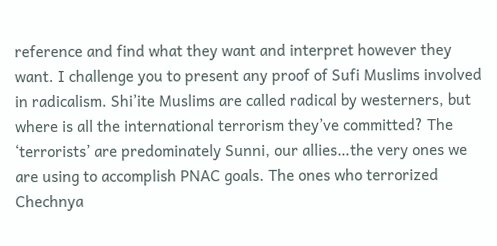reference and find what they want and interpret however they want. I challenge you to present any proof of Sufi Muslims involved in radicalism. Shi’ite Muslims are called radical by westerners, but where is all the international terrorism they’ve committed? The ‘terrorists’ are predominately Sunni, our allies…the very ones we are using to accomplish PNAC goals. The ones who terrorized Chechnya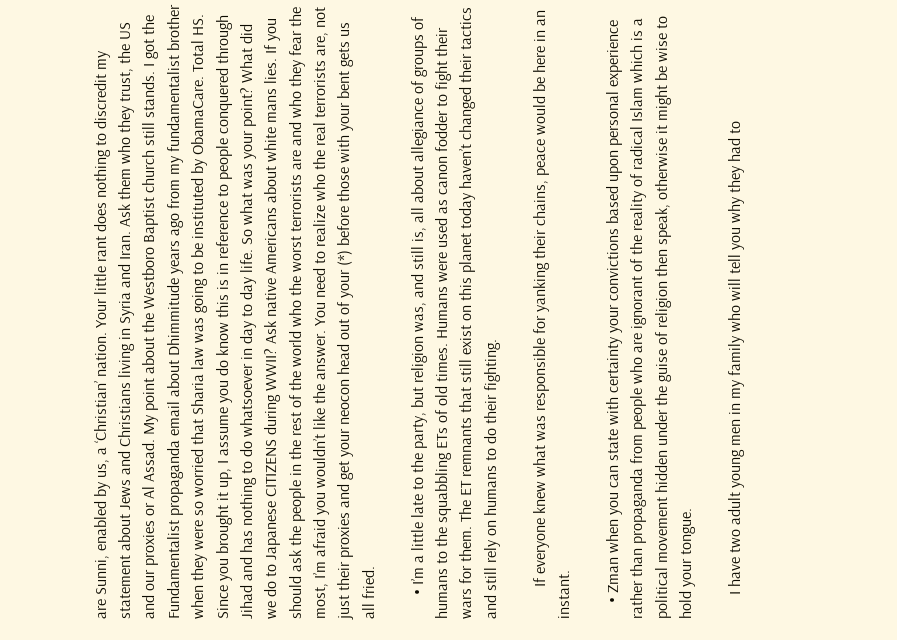are Sunni, enabled by us, a ‘Christian’ nation. Your little rant does nothing to discredit my statement about Jews and Christians living in Syria and Iran. Ask them who they trust, the US and our proxies or Al Assad. My point about the Westboro Baptist church still stands. I got the Fundamentalist propaganda email about Dhimmitude years ago from my fundamentalist brother when they were so worried that Sharia law was going to be instituted by ObamaCare. Total HS. Since you brought it up, I assume you do know this is in reference to people conquered through Jihad and has nothing to do whatsoever in day to day life. So what was your point? What did we do to Japanese CITIZENS during WWII? Ask native Americans about white mans lies. If you should ask the people in the rest of the world who the worst terrorists are and who they fear the most, I’m afraid you wouldn’t like the answer. You need to realize who the real terrorists are, not just their proxies and get your neocon head out of your (*) before those with your bent gets us all fried.

      • I’m a little late to the party, but religion was, and still is, all about allegiance of groups of humans to the squabbling ETs of old times. Humans were used as canon fodder to fight their wars for them. The ET remnants that still exist on this planet today haven’t changed their tactics and still rely on humans to do their fighting.

        If everyone knew what was responsible for yanking their chains, peace would be here in an instant.

    • Zman when you can state with certainty your convictions based upon personal experience rather than propaganda from people who are ignorant of the reality of radical Islam which is a political movement hidden under the guise of religion then speak, otherwise it might be wise to hold your tongue.

      I have two adult young men in my family who will tell you why they had to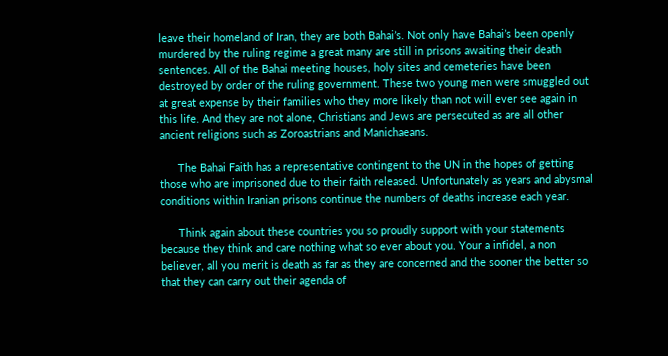leave their homeland of Iran, they are both Bahai’s. Not only have Bahai’s been openly murdered by the ruling regime a great many are still in prisons awaiting their death sentences. All of the Bahai meeting houses, holy sites and cemeteries have been destroyed by order of the ruling government. These two young men were smuggled out at great expense by their families who they more likely than not will ever see again in this life. And they are not alone, Christians and Jews are persecuted as are all other ancient religions such as Zoroastrians and Manichaeans.

      The Bahai Faith has a representative contingent to the UN in the hopes of getting those who are imprisoned due to their faith released. Unfortunately as years and abysmal conditions within Iranian prisons continue the numbers of deaths increase each year.

      Think again about these countries you so proudly support with your statements because they think and care nothing what so ever about you. Your a infidel, a non believer, all you merit is death as far as they are concerned and the sooner the better so that they can carry out their agenda of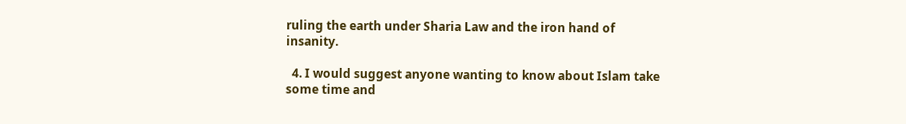ruling the earth under Sharia Law and the iron hand of insanity.

  4. I would suggest anyone wanting to know about Islam take some time and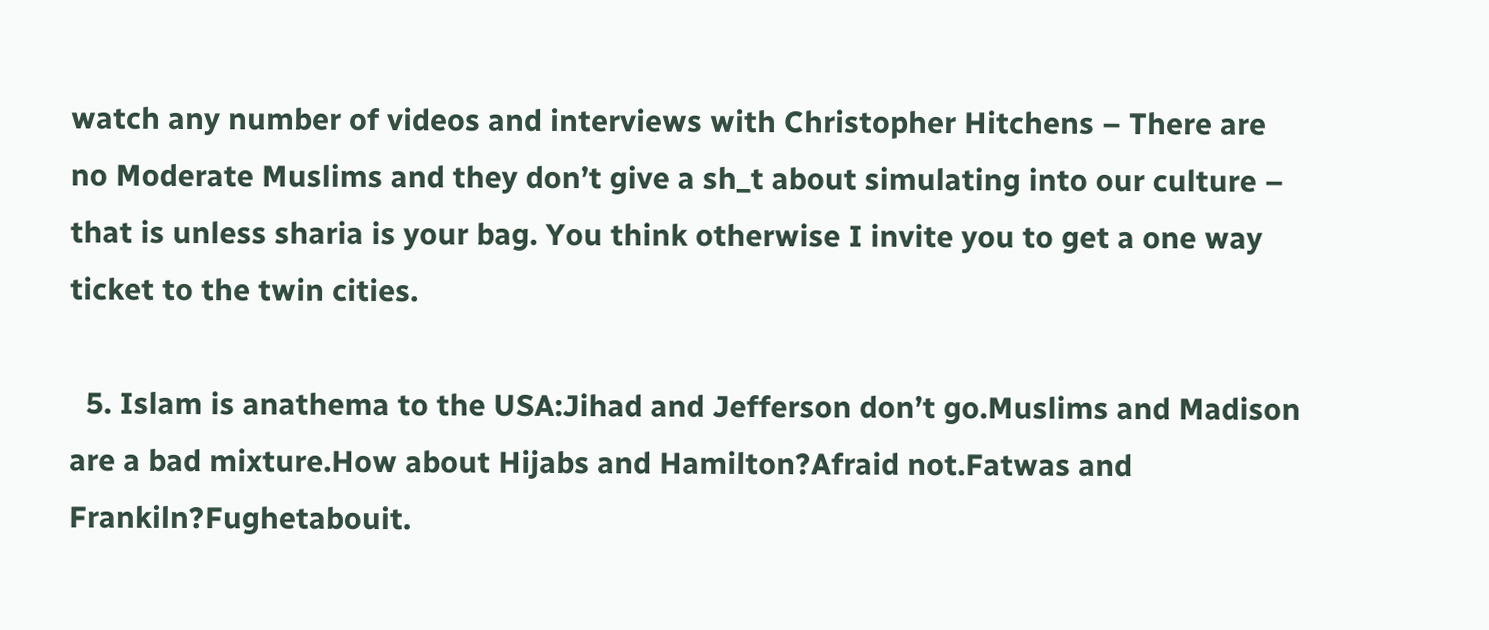watch any number of videos and interviews with Christopher Hitchens – There are no Moderate Muslims and they don’t give a sh_t about simulating into our culture – that is unless sharia is your bag. You think otherwise I invite you to get a one way ticket to the twin cities.

  5. Islam is anathema to the USA:Jihad and Jefferson don’t go.Muslims and Madison are a bad mixture.How about Hijabs and Hamilton?Afraid not.Fatwas and Frankiln?Fughetabouit.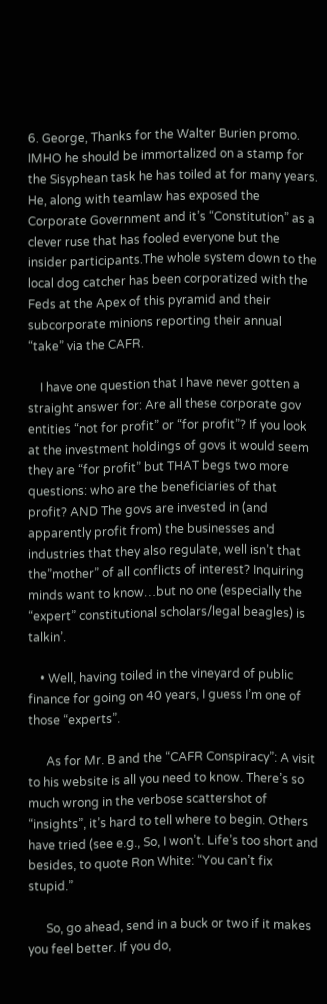6. George, Thanks for the Walter Burien promo. IMHO he should be immortalized on a stamp for the Sisyphean task he has toiled at for many years. He, along with teamlaw has exposed the Corporate Government and it’s “Constitution” as a clever ruse that has fooled everyone but the insider participants.The whole system down to the local dog catcher has been corporatized with the Feds at the Apex of this pyramid and their subcorporate minions reporting their annual “take” via the CAFR.

    I have one question that I have never gotten a straight answer for: Are all these corporate gov entities “not for profit” or “for profit”? If you look at the investment holdings of govs it would seem they are “for profit” but THAT begs two more questions: who are the beneficiaries of that profit? AND The govs are invested in (and apparently profit from) the businesses and industries that they also regulate, well isn’t that the”mother” of all conflicts of interest? Inquiring minds want to know…but no one (especially the “expert” constitutional scholars/legal beagles) is talkin’.

    • Well, having toiled in the vineyard of public finance for going on 40 years, I guess I’m one of those “experts”.

      As for Mr. B and the “CAFR Conspiracy”: A visit to his website is all you need to know. There’s so much wrong in the verbose scattershot of “insights”, it’s hard to tell where to begin. Others have tried (see e.g., So, I won’t. Life’s too short and besides, to quote Ron White: “You can’t fix stupid.”

      So, go ahead, send in a buck or two if it makes you feel better. If you do,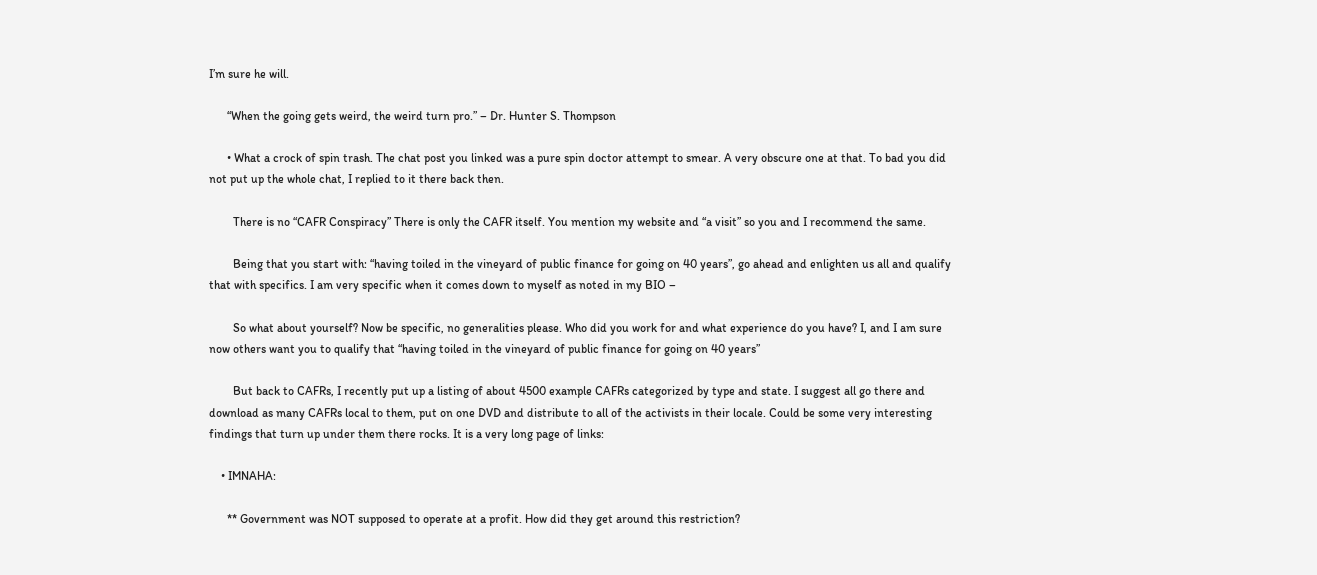I’m sure he will.

      “When the going gets weird, the weird turn pro.” – Dr. Hunter S. Thompson

      • What a crock of spin trash. The chat post you linked was a pure spin doctor attempt to smear. A very obscure one at that. To bad you did not put up the whole chat, I replied to it there back then.

        There is no “CAFR Conspiracy” There is only the CAFR itself. You mention my website and “a visit” so you and I recommend the same.

        Being that you start with: “having toiled in the vineyard of public finance for going on 40 years”, go ahead and enlighten us all and qualify that with specifics. I am very specific when it comes down to myself as noted in my BIO –

        So what about yourself? Now be specific, no generalities please. Who did you work for and what experience do you have? I, and I am sure now others want you to qualify that “having toiled in the vineyard of public finance for going on 40 years”

        But back to CAFRs, I recently put up a listing of about 4500 example CAFRs categorized by type and state. I suggest all go there and download as many CAFRs local to them, put on one DVD and distribute to all of the activists in their locale. Could be some very interesting findings that turn up under them there rocks. It is a very long page of links:

    • IMNAHA:

      ** Government was NOT supposed to operate at a profit. How did they get around this restriction?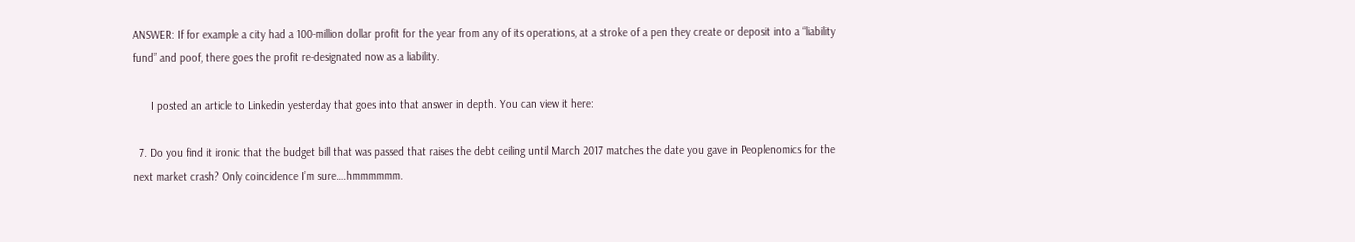ANSWER: If for example a city had a 100-million dollar profit for the year from any of its operations, at a stroke of a pen they create or deposit into a “liability fund” and poof, there goes the profit re-designated now as a liability.

      I posted an article to Linkedin yesterday that goes into that answer in depth. You can view it here:

  7. Do you find it ironic that the budget bill that was passed that raises the debt ceiling until March 2017 matches the date you gave in Peoplenomics for the next market crash? Only coincidence I’m sure….hmmmmmm.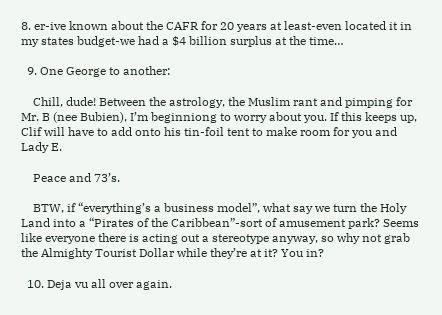8. er-ive known about the CAFR for 20 years at least-even located it in my states budget-we had a $4 billion surplus at the time…

  9. One George to another:

    Chill, dude! Between the astrology, the Muslim rant and pimping for Mr. B (nee Bubien), I’m beginniong to worry about you. If this keeps up, Clif will have to add onto his tin-foil tent to make room for you and Lady E.

    Peace and 73’s.

    BTW, if “everything’s a business model”, what say we turn the Holy Land into a “Pirates of the Caribbean”-sort of amusement park? Seems like everyone there is acting out a stereotype anyway, so why not grab the Almighty Tourist Dollar while they’re at it? You in?

  10. Deja vu all over again.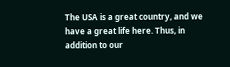The USA is a great country, and we have a great life here. Thus, in addition to our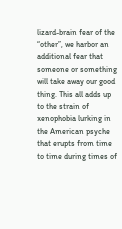lizard-brain fear of the “other”, we harbor an additional fear that someone or something will take away our good thing. This all adds up to the strain of xenophobia lurking in the American psyche that erupts from time to time during times of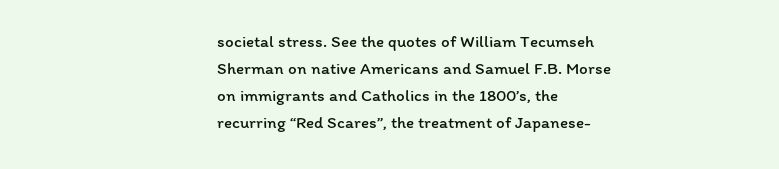societal stress. See the quotes of William Tecumseh Sherman on native Americans and Samuel F.B. Morse on immigrants and Catholics in the 1800’s, the recurring “Red Scares”, the treatment of Japanese-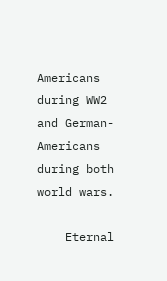Americans during WW2 and German-Americans during both world wars.

    Eternal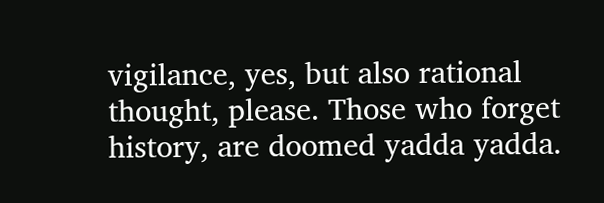vigilance, yes, but also rational thought, please. Those who forget history, are doomed yadda yadda.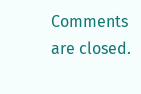Comments are closed.